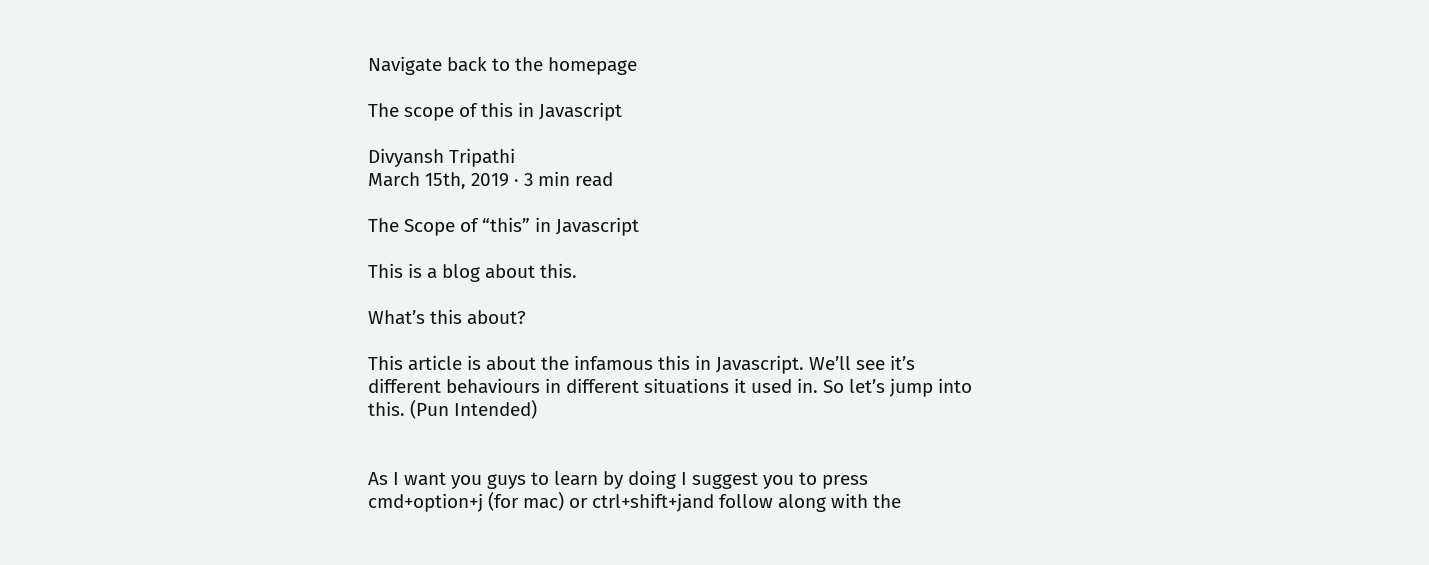Navigate back to the homepage

The scope of this in Javascript

Divyansh Tripathi
March 15th, 2019 · 3 min read

The Scope of “this” in Javascript

This is a blog about this.

What’s this about?

This article is about the infamous this in Javascript. We’ll see it’s different behaviours in different situations it used in. So let’s jump into this. (Pun Intended)


As I want you guys to learn by doing I suggest you to press cmd+option+j (for mac) or ctrl+shift+jand follow along with the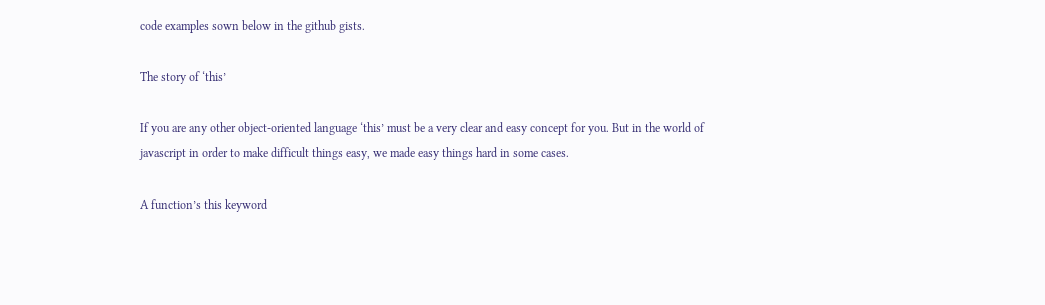code examples sown below in the github gists.

The story of ‘this’

If you are any other object-oriented language ‘this’ must be a very clear and easy concept for you. But in the world of javascript in order to make difficult things easy, we made easy things hard in some cases.

A function’s this keyword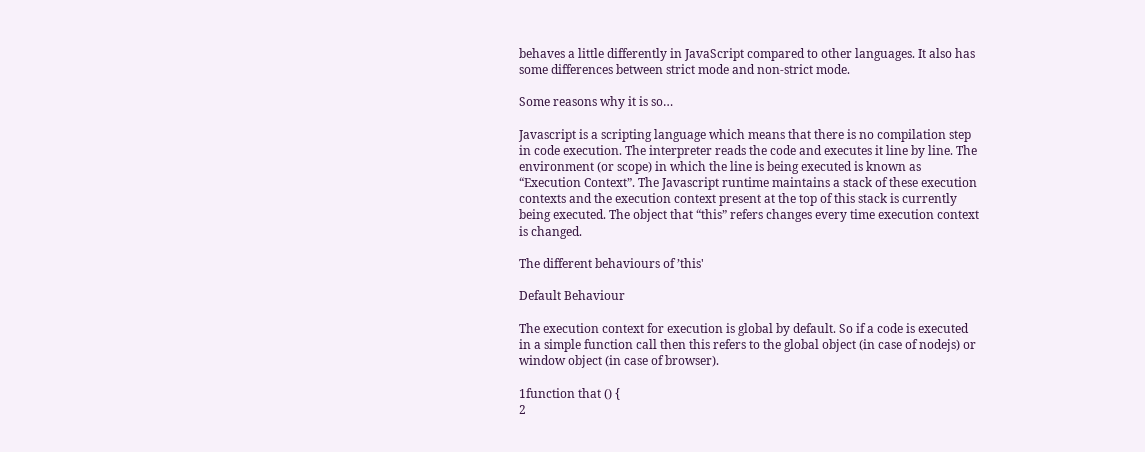behaves a little differently in JavaScript compared to other languages. It also has some differences between strict mode and non-strict mode.

Some reasons why it is so…

Javascript is a scripting language which means that there is no compilation step in code execution. The interpreter reads the code and executes it line by line. The environment (or scope) in which the line is being executed is known as “Execution Context”. The Javascript runtime maintains a stack of these execution contexts and the execution context present at the top of this stack is currently being executed. The object that “this” refers changes every time execution context is changed.

The different behaviours of ’this'

Default Behaviour

The execution context for execution is global by default. So if a code is executed in a simple function call then this refers to the global object (in case of nodejs) or window object (in case of browser).

1function that () {
2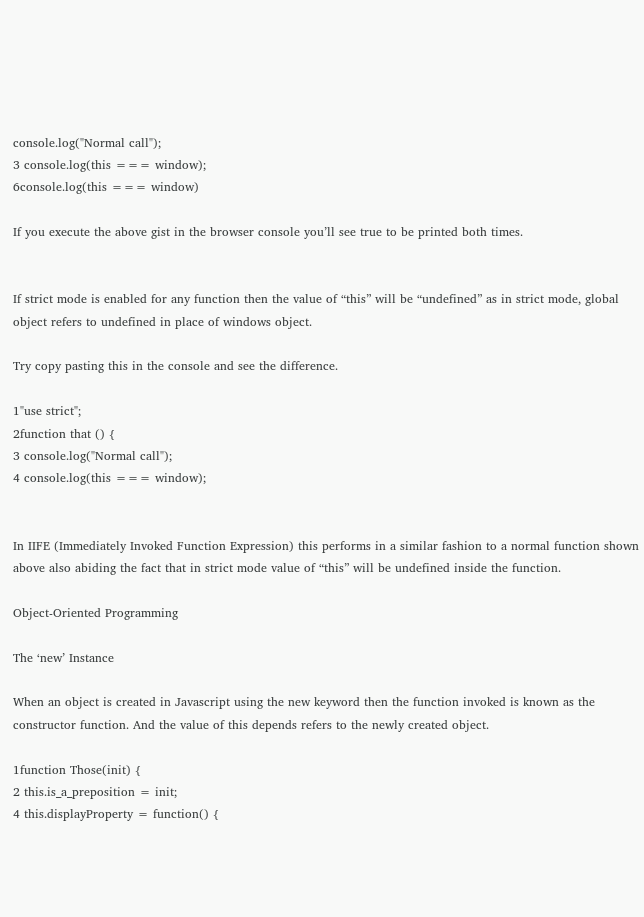console.log("Normal call");
3 console.log(this === window);
6console.log(this === window)

If you execute the above gist in the browser console you’ll see true to be printed both times.


If strict mode is enabled for any function then the value of “this” will be “undefined” as in strict mode, global object refers to undefined in place of windows object.

Try copy pasting this in the console and see the difference.

1"use strict";
2function that () {
3 console.log("Normal call");
4 console.log(this === window);


In IIFE (Immediately Invoked Function Expression) this performs in a similar fashion to a normal function shown above also abiding the fact that in strict mode value of “this” will be undefined inside the function.

Object-Oriented Programming

The ‘new’ Instance

When an object is created in Javascript using the new keyword then the function invoked is known as the constructor function. And the value of this depends refers to the newly created object.

1function Those(init) {
2 this.is_a_preposition = init;
4 this.displayProperty = function() {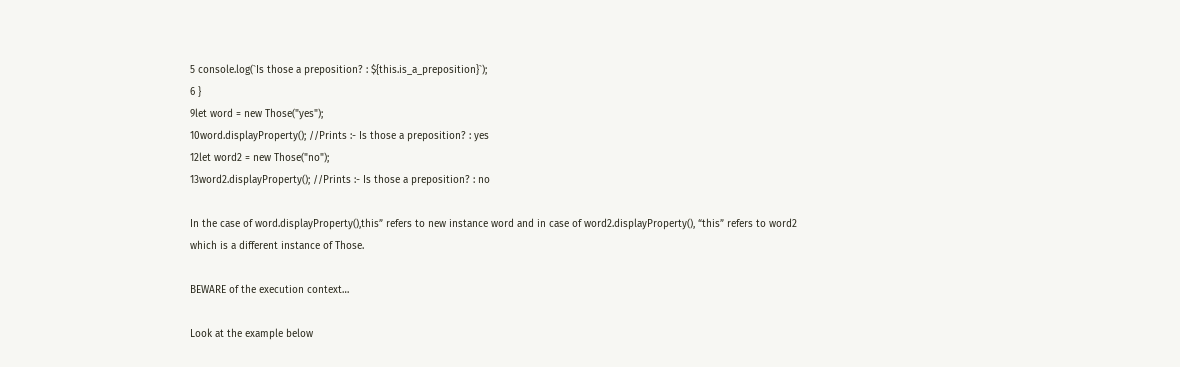5 console.log(`Is those a preposition? : ${this.is_a_preposition}`);
6 }
9let word = new Those("yes");
10word.displayProperty(); //Prints :- Is those a preposition? : yes
12let word2 = new Those("no");
13word2.displayProperty(); //Prints :- Is those a preposition? : no

In the case of word.displayProperty(),this” refers to new instance word and in case of word2.displayProperty(), “this” refers to word2 which is a different instance of Those.

BEWARE of the execution context…

Look at the example below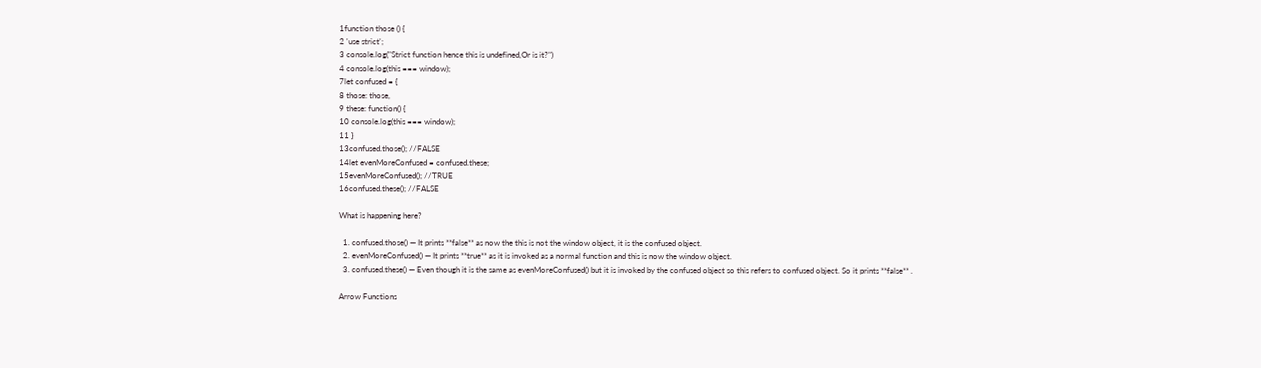1function those () {
2 'use strict';
3 console.log("Strict function hence this is undefined,Or is it?")
4 console.log(this === window);
7let confused = {
8 those: those,
9 these: function() {
10 console.log(this === window);
11 }
13confused.those(); //FALSE
14let evenMoreConfused = confused.these;
15evenMoreConfused(); //TRUE
16confused.these(); //FALSE

What is happening here?

  1. confused.those() — It prints **false** as now the this is not the window object, it is the confused object.
  2. evenMoreConfused() — It prints **true** as it is invoked as a normal function and this is now the window object.
  3. confused.these() — Even though it is the same as evenMoreConfused() but it is invoked by the confused object so this refers to confused object. So it prints **false** .

Arrow Functions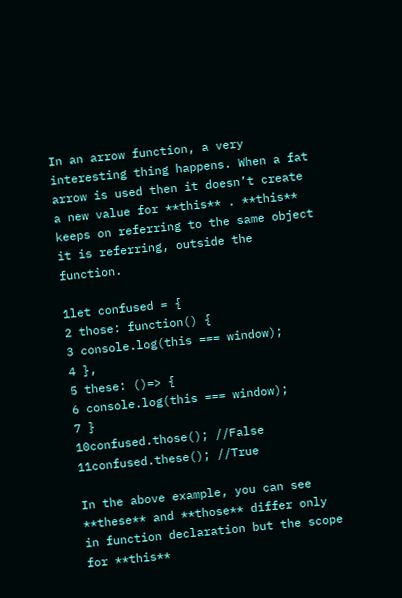In an arrow function, a very interesting thing happens. When a fat arrow is used then it doesn’t create a new value for **this** . **this** keeps on referring to the same object it is referring, outside the function.

1let confused = {
2 those: function() {
3 console.log(this === window);
4 },
5 these: ()=> {
6 console.log(this === window);
7 }
10confused.those(); //False
11confused.these(); //True

In the above example, you can see **these** and **those** differ only in function declaration but the scope for **this**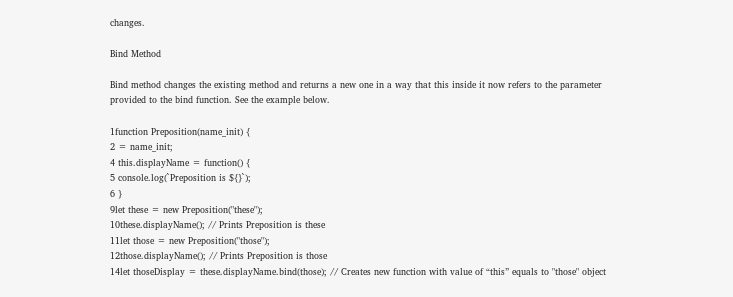changes.

Bind Method

Bind method changes the existing method and returns a new one in a way that this inside it now refers to the parameter provided to the bind function. See the example below.

1function Preposition(name_init) {
2 = name_init;
4 this.displayName = function() {
5 console.log(`Preposition is ${}`);
6 }
9let these = new Preposition("these");
10these.displayName(); // Prints Preposition is these
11let those = new Preposition("those");
12those.displayName(); // Prints Preposition is those
14let thoseDisplay = these.displayName.bind(those); // Creates new function with value of “this” equals to "those" object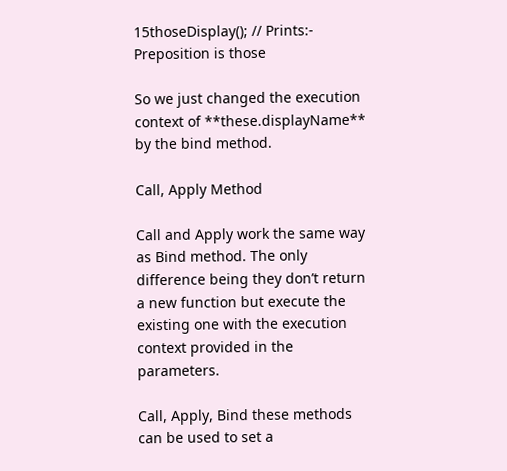15thoseDisplay(); // Prints:- Preposition is those

So we just changed the execution context of **these.displayName** by the bind method.

Call, Apply Method

Call and Apply work the same way as Bind method. The only difference being they don’t return a new function but execute the existing one with the execution context provided in the parameters.

Call, Apply, Bind these methods can be used to set a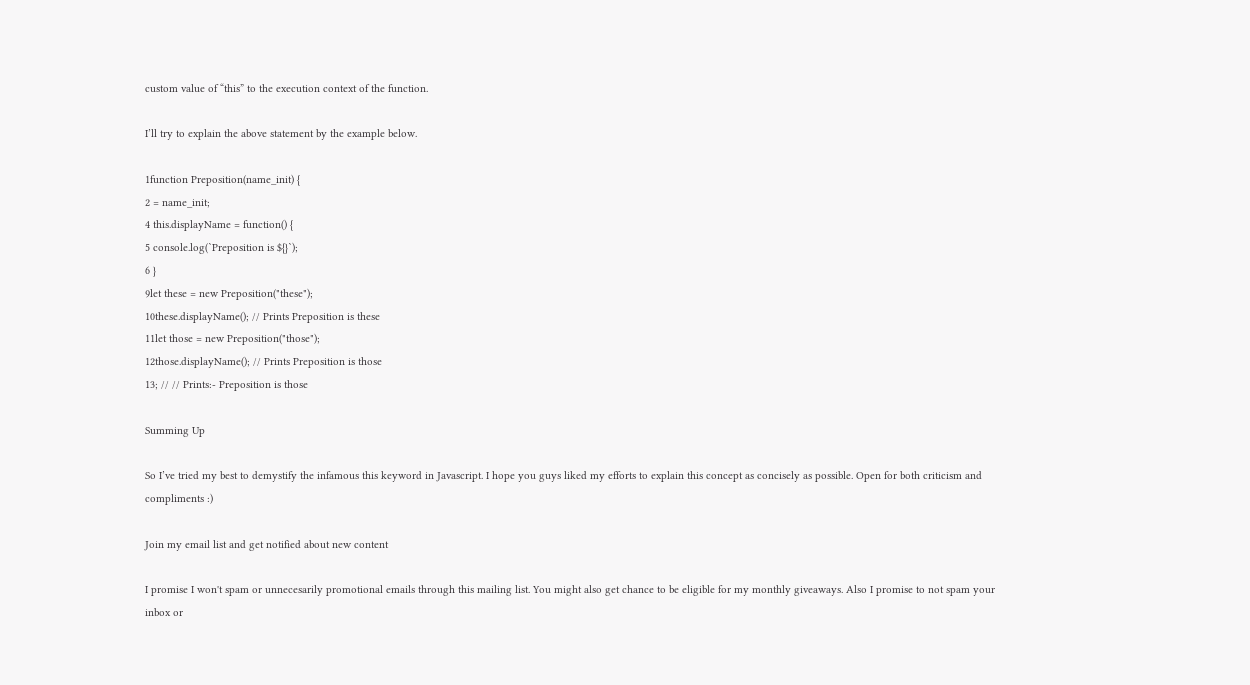custom value of “this” to the execution context of the function.

I’ll try to explain the above statement by the example below.

1function Preposition(name_init) {
2 = name_init;
4 this.displayName = function() {
5 console.log(`Preposition is ${}`);
6 }
9let these = new Preposition("these");
10these.displayName(); // Prints Preposition is these
11let those = new Preposition("those");
12those.displayName(); // Prints Preposition is those
13; // // Prints:- Preposition is those

Summing Up

So I’ve tried my best to demystify the infamous this keyword in Javascript. I hope you guys liked my efforts to explain this concept as concisely as possible. Open for both criticism and compliments :)

Join my email list and get notified about new content

I promise I won't spam or unnecesarily promotional emails through this mailing list. You might also get chance to be eligible for my monthly giveaways. Also I promise to not spam your inbox or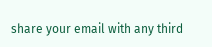share your email with any third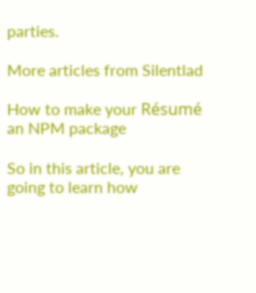parties.

More articles from Silentlad

How to make your Résumé an NPM package

So in this article, you are going to learn how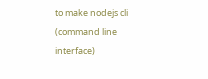to make nodejs cli (command line interface)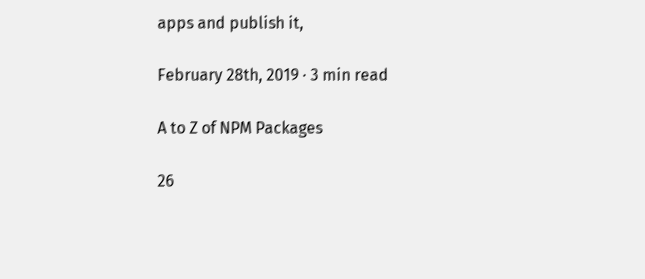apps and publish it,

February 28th, 2019 · 3 min read

A to Z of NPM Packages

26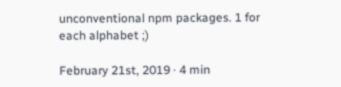unconventional npm packages. 1 for each alphabet ;)

February 21st, 2019 · 4 min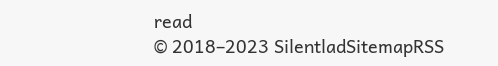read
© 2018–2023 SilentladSitemapRSS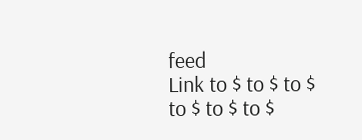feed
Link to $ to $ to $ to $ to $ to $